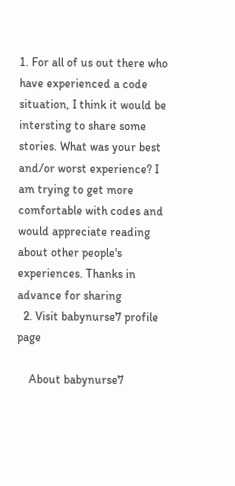1. For all of us out there who have experienced a code situation, I think it would be intersting to share some stories. What was your best and/or worst experience? I am trying to get more comfortable with codes and would appreciate reading about other people's experiences. Thanks in advance for sharing
  2. Visit babynurse7 profile page

    About babynurse7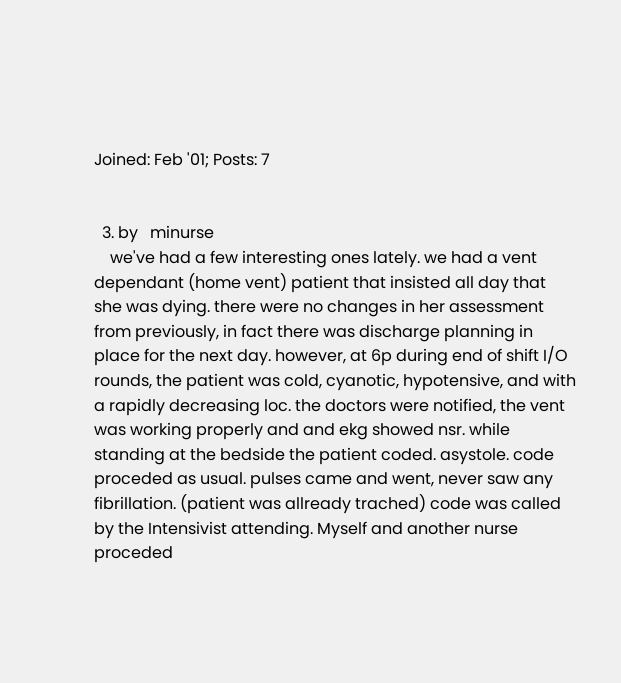Joined: Feb '01; Posts: 7


  3. by   minurse
    we've had a few interesting ones lately. we had a vent dependant (home vent) patient that insisted all day that she was dying. there were no changes in her assessment from previously, in fact there was discharge planning in place for the next day. however, at 6p during end of shift I/O rounds, the patient was cold, cyanotic, hypotensive, and with a rapidly decreasing loc. the doctors were notified, the vent was working properly and and ekg showed nsr. while standing at the bedside the patient coded. asystole. code proceded as usual. pulses came and went, never saw any fibrillation. (patient was allready trached) code was called by the Intensivist attending. Myself and another nurse proceded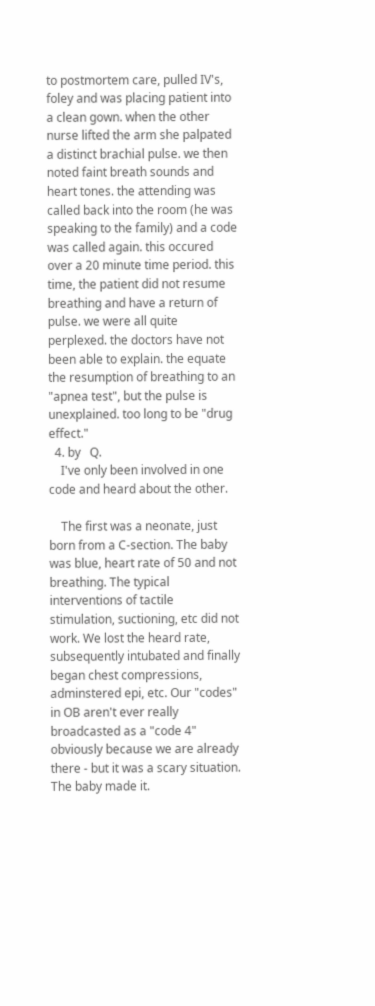to postmortem care, pulled IV's, foley and was placing patient into a clean gown. when the other nurse lifted the arm she palpated a distinct brachial pulse. we then noted faint breath sounds and heart tones. the attending was called back into the room (he was speaking to the family) and a code was called again. this occured over a 20 minute time period. this time, the patient did not resume breathing and have a return of pulse. we were all quite perplexed. the doctors have not been able to explain. the equate the resumption of breathing to an "apnea test", but the pulse is unexplained. too long to be "drug effect."
  4. by   Q.
    I've only been involved in one code and heard about the other.

    The first was a neonate, just born from a C-section. The baby was blue, heart rate of 50 and not breathing. The typical interventions of tactile stimulation, suctioning, etc did not work. We lost the heard rate, subsequently intubated and finally began chest compressions, adminstered epi, etc. Our "codes" in OB aren't ever really broadcasted as a "code 4" obviously because we are already there - but it was a scary situation. The baby made it.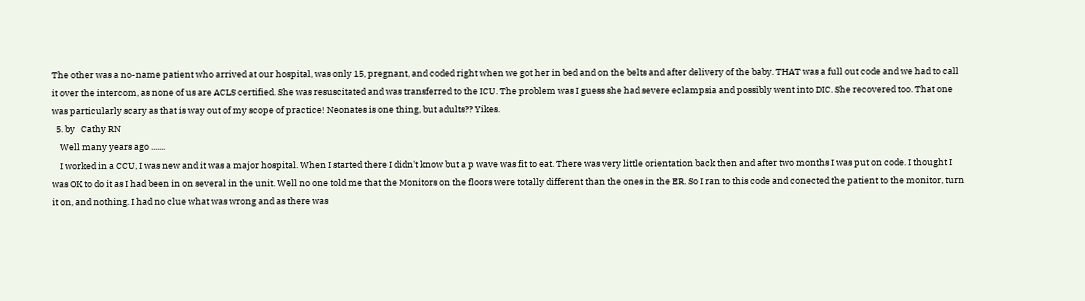The other was a no-name patient who arrived at our hospital, was only 15, pregnant, and coded right when we got her in bed and on the belts and after delivery of the baby. THAT was a full out code and we had to call it over the intercom, as none of us are ACLS certified. She was resuscitated and was transferred to the ICU. The problem was I guess she had severe eclampsia and possibly went into DIC. She recovered too. That one was particularly scary as that is way out of my scope of practice! Neonates is one thing, but adults?? Yikes.
  5. by   Cathy RN
    Well many years ago .......
    I worked in a CCU, I was new and it was a major hospital. When I started there I didn't know but a p wave was fit to eat. There was very little orientation back then and after two months I was put on code. I thought I was OK to do it as I had been in on several in the unit. Well no one told me that the Monitors on the floors were totally different than the ones in the ER. So I ran to this code and conected the patient to the monitor, turn it on, and nothing. I had no clue what was wrong and as there was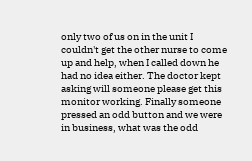only two of us on in the unit I couldn't get the other nurse to come up and help, when I called down he had no idea either. The doctor kept asking will someone please get this monitor working. Finally someone pressed an odd button and we were in business, what was the odd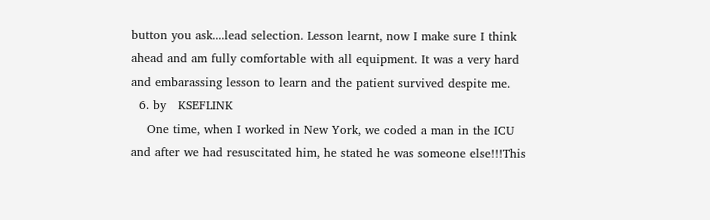button you ask....lead selection. Lesson learnt, now I make sure I think ahead and am fully comfortable with all equipment. It was a very hard and embarassing lesson to learn and the patient survived despite me.
  6. by   KSEFLINK
    One time, when I worked in New York, we coded a man in the ICU and after we had resuscitated him, he stated he was someone else!!!This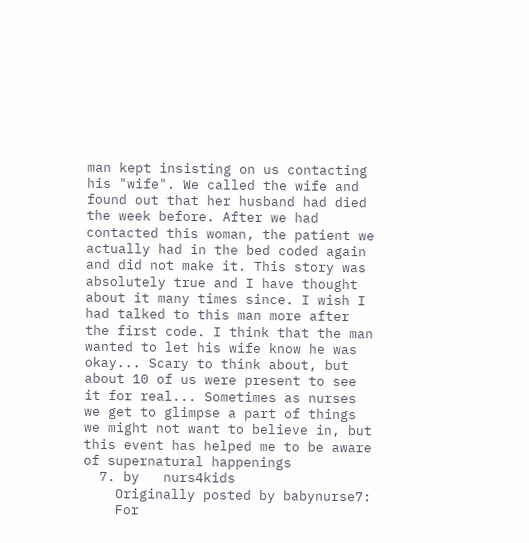man kept insisting on us contacting his "wife". We called the wife and found out that her husband had died the week before. After we had contacted this woman, the patient we actually had in the bed coded again and did not make it. This story was absolutely true and I have thought about it many times since. I wish I had talked to this man more after the first code. I think that the man wanted to let his wife know he was okay... Scary to think about, but about 10 of us were present to see it for real... Sometimes as nurses we get to glimpse a part of things we might not want to believe in, but this event has helped me to be aware of supernatural happenings
  7. by   nurs4kids
    Originally posted by babynurse7:
    For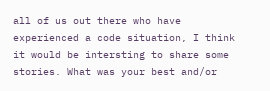all of us out there who have experienced a code situation, I think it would be intersting to share some stories. What was your best and/or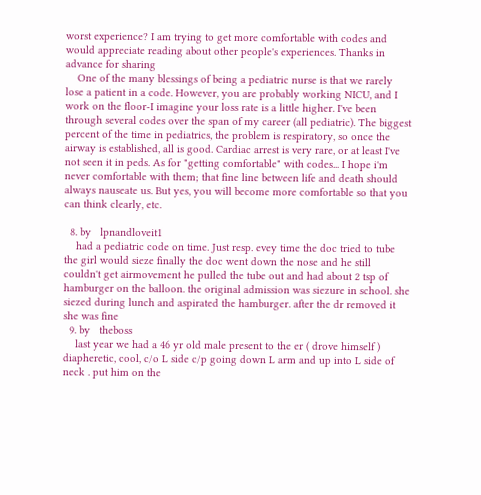worst experience? I am trying to get more comfortable with codes and would appreciate reading about other people's experiences. Thanks in advance for sharing
    One of the many blessings of being a pediatric nurse is that we rarely lose a patient in a code. However, you are probably working NICU, and I work on the floor-I imagine your loss rate is a little higher. I've been through several codes over the span of my career (all pediatric). The biggest percent of the time in pediatrics, the problem is respiratory, so once the airway is established, all is good. Cardiac arrest is very rare, or at least I've not seen it in peds. As for "getting comfortable" with codes... I hope i'm never comfortable with them; that fine line between life and death should always nauseate us. But yes, you will become more comfortable so that you can think clearly, etc.

  8. by   lpnandloveit1
    had a pediatric code on time. Just resp. evey time the doc tried to tube the girl would sieze finally the doc went down the nose and he still couldn't get airmovement he pulled the tube out and had about 2 tsp of hamburger on the balloon. the original admission was siezure in school. she siezed during lunch and aspirated the hamburger. after the dr removed it she was fine
  9. by   theboss
    last year we had a 46 yr old male present to the er ( drove himself ) diapheretic, cool, c/o L side c/p going down L arm and up into L side of neck . put him on the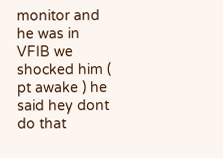monitor and he was in VFIB we shocked him ( pt awake ) he said hey dont do that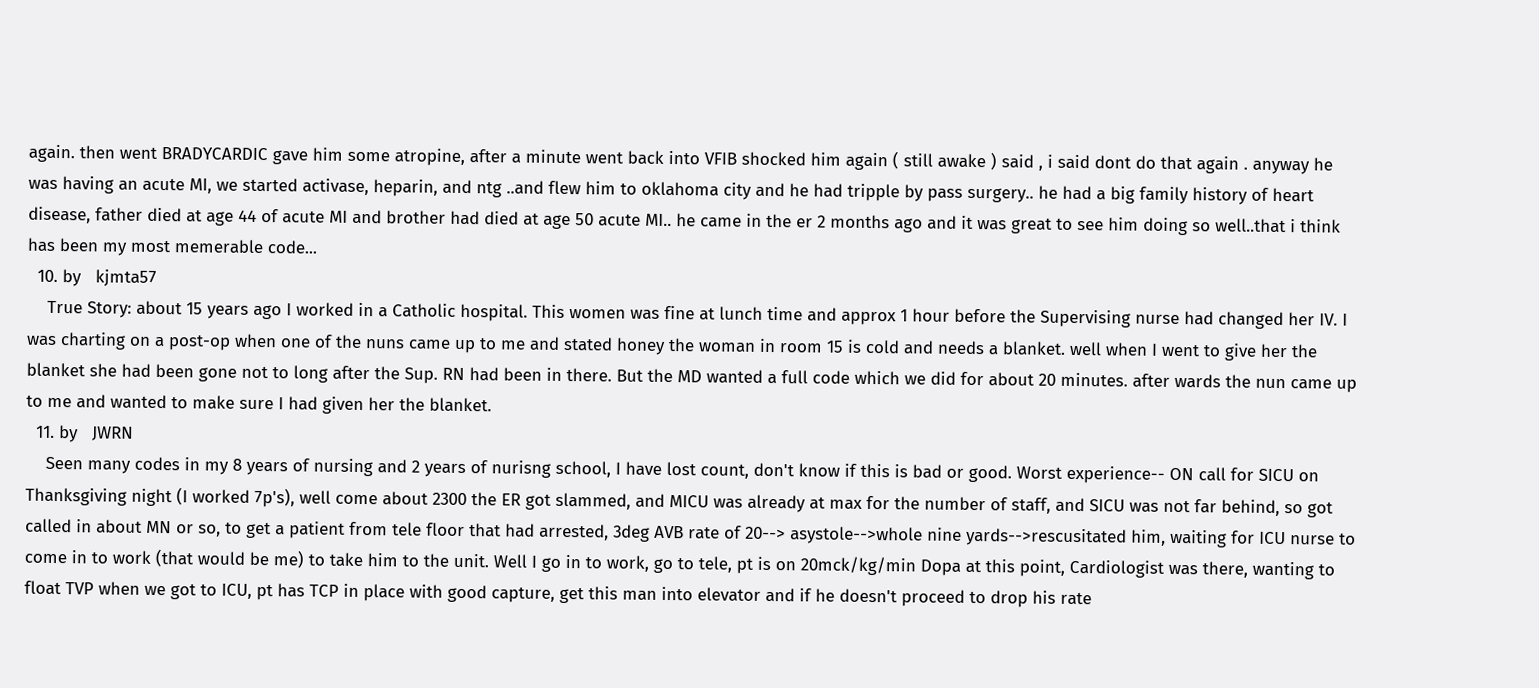again. then went BRADYCARDIC gave him some atropine, after a minute went back into VFIB shocked him again ( still awake ) said , i said dont do that again . anyway he was having an acute MI, we started activase, heparin, and ntg ..and flew him to oklahoma city and he had tripple by pass surgery.. he had a big family history of heart disease, father died at age 44 of acute MI and brother had died at age 50 acute MI.. he came in the er 2 months ago and it was great to see him doing so well..that i think has been my most memerable code...
  10. by   kjmta57
    True Story: about 15 years ago I worked in a Catholic hospital. This women was fine at lunch time and approx 1 hour before the Supervising nurse had changed her IV. I was charting on a post-op when one of the nuns came up to me and stated honey the woman in room 15 is cold and needs a blanket. well when I went to give her the blanket she had been gone not to long after the Sup. RN had been in there. But the MD wanted a full code which we did for about 20 minutes. after wards the nun came up to me and wanted to make sure I had given her the blanket.
  11. by   JWRN
    Seen many codes in my 8 years of nursing and 2 years of nurisng school, I have lost count, don't know if this is bad or good. Worst experience-- ON call for SICU on Thanksgiving night (I worked 7p's), well come about 2300 the ER got slammed, and MICU was already at max for the number of staff, and SICU was not far behind, so got called in about MN or so, to get a patient from tele floor that had arrested, 3deg AVB rate of 20--> asystole-->whole nine yards-->rescusitated him, waiting for ICU nurse to come in to work (that would be me) to take him to the unit. Well I go in to work, go to tele, pt is on 20mck/kg/min Dopa at this point, Cardiologist was there, wanting to float TVP when we got to ICU, pt has TCP in place with good capture, get this man into elevator and if he doesn't proceed to drop his rate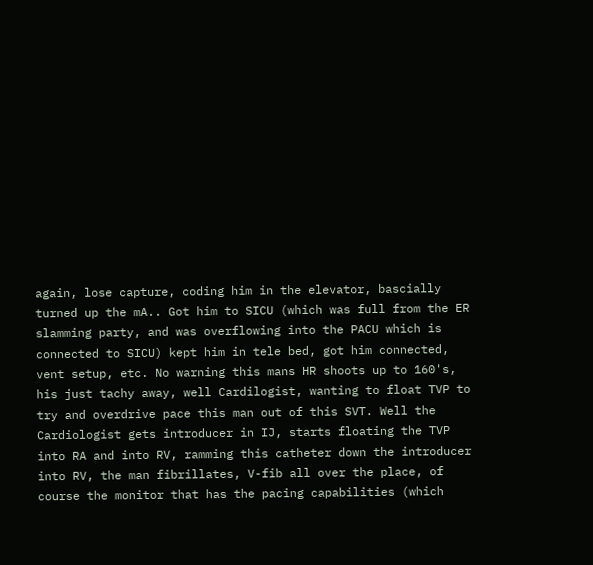again, lose capture, coding him in the elevator, bascially turned up the mA.. Got him to SICU (which was full from the ER slamming party, and was overflowing into the PACU which is connected to SICU) kept him in tele bed, got him connected, vent setup, etc. No warning this mans HR shoots up to 160's, his just tachy away, well Cardilogist, wanting to float TVP to try and overdrive pace this man out of this SVT. Well the Cardiologist gets introducer in IJ, starts floating the TVP into RA and into RV, ramming this catheter down the introducer into RV, the man fibrillates, V-fib all over the place, of course the monitor that has the pacing capabilities (which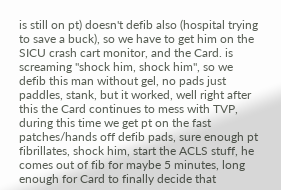is still on pt) doesn't defib also (hospital trying to save a buck), so we have to get him on the SICU crash cart monitor, and the Card. is screaming "shock him, shock him", so we defib this man without gel, no pads just paddles, stank, but it worked, well right after this the Card continues to mess with TVP, during this time we get pt on the fast patches/hands off defib pads, sure enough pt fibrillates, shock him, start the ACLS stuff, he comes out of fib for maybe 5 minutes, long enough for Card to finally decide that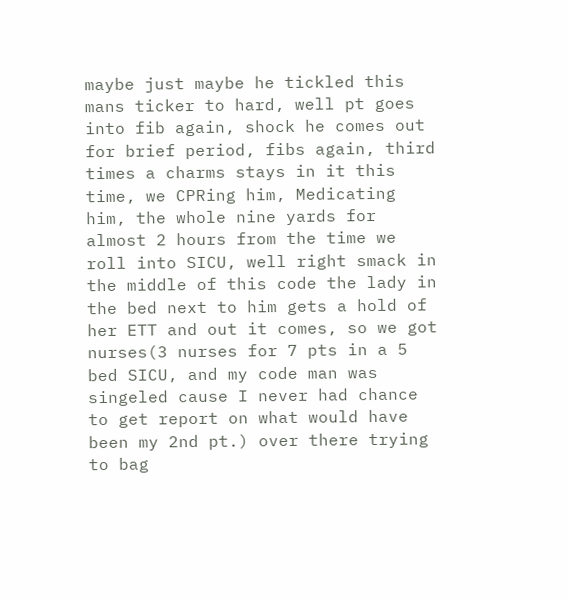maybe just maybe he tickled this mans ticker to hard, well pt goes into fib again, shock he comes out for brief period, fibs again, third times a charms stays in it this time, we CPRing him, Medicating him, the whole nine yards for almost 2 hours from the time we roll into SICU, well right smack in the middle of this code the lady in the bed next to him gets a hold of her ETT and out it comes, so we got nurses(3 nurses for 7 pts in a 5 bed SICU, and my code man was singeled cause I never had chance to get report on what would have been my 2nd pt.) over there trying to bag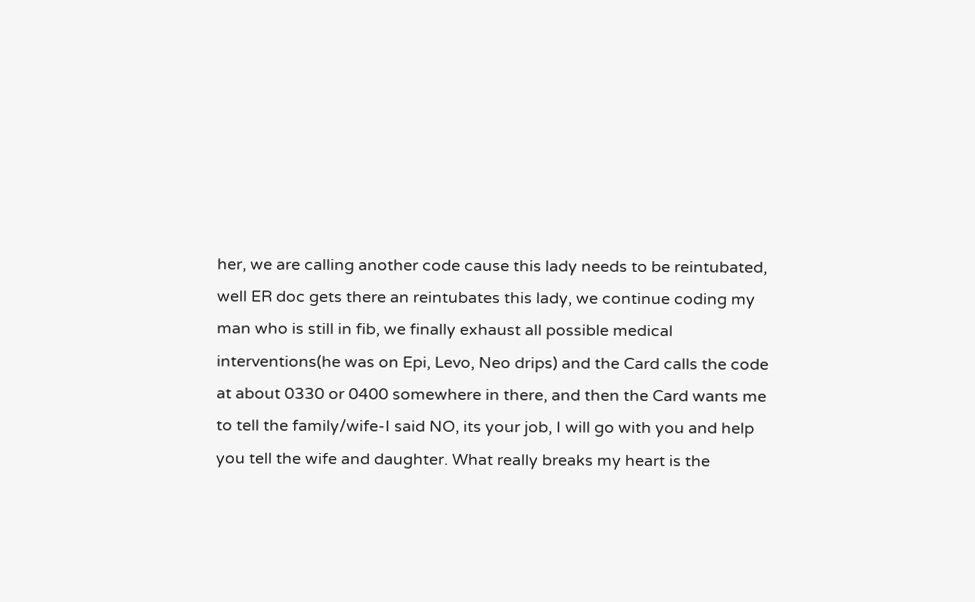her, we are calling another code cause this lady needs to be reintubated, well ER doc gets there an reintubates this lady, we continue coding my man who is still in fib, we finally exhaust all possible medical interventions(he was on Epi, Levo, Neo drips) and the Card calls the code at about 0330 or 0400 somewhere in there, and then the Card wants me to tell the family/wife-I said NO, its your job, I will go with you and help you tell the wife and daughter. What really breaks my heart is the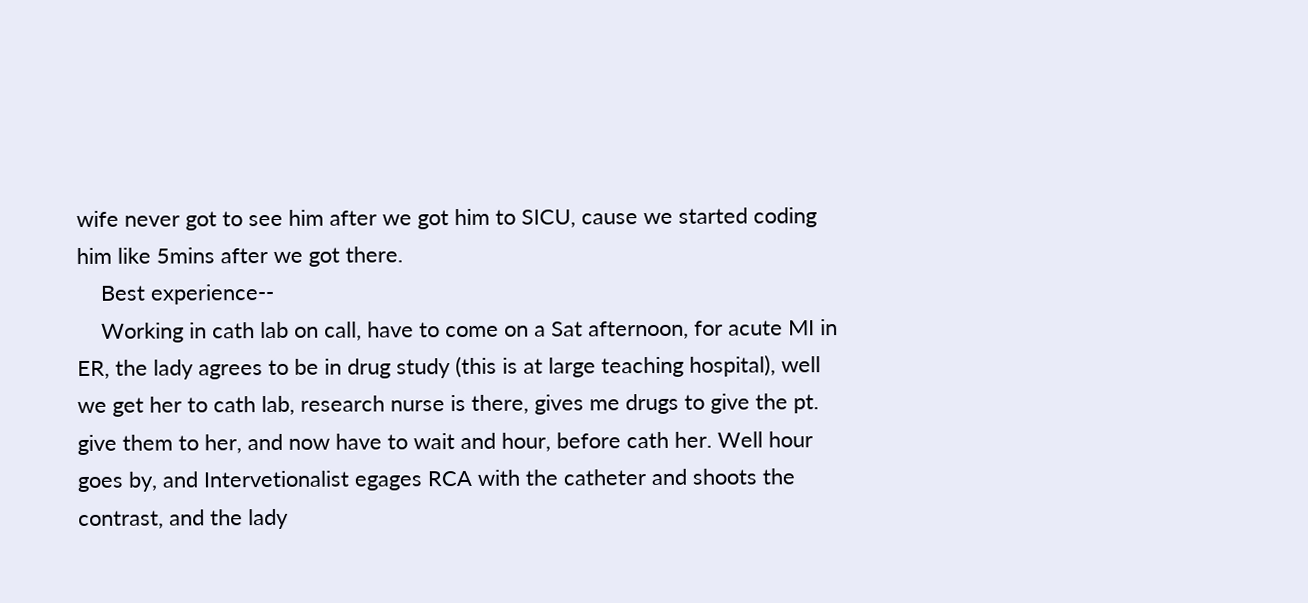wife never got to see him after we got him to SICU, cause we started coding him like 5mins after we got there.
    Best experience--
    Working in cath lab on call, have to come on a Sat afternoon, for acute MI in ER, the lady agrees to be in drug study (this is at large teaching hospital), well we get her to cath lab, research nurse is there, gives me drugs to give the pt. give them to her, and now have to wait and hour, before cath her. Well hour goes by, and Intervetionalist egages RCA with the catheter and shoots the contrast, and the lady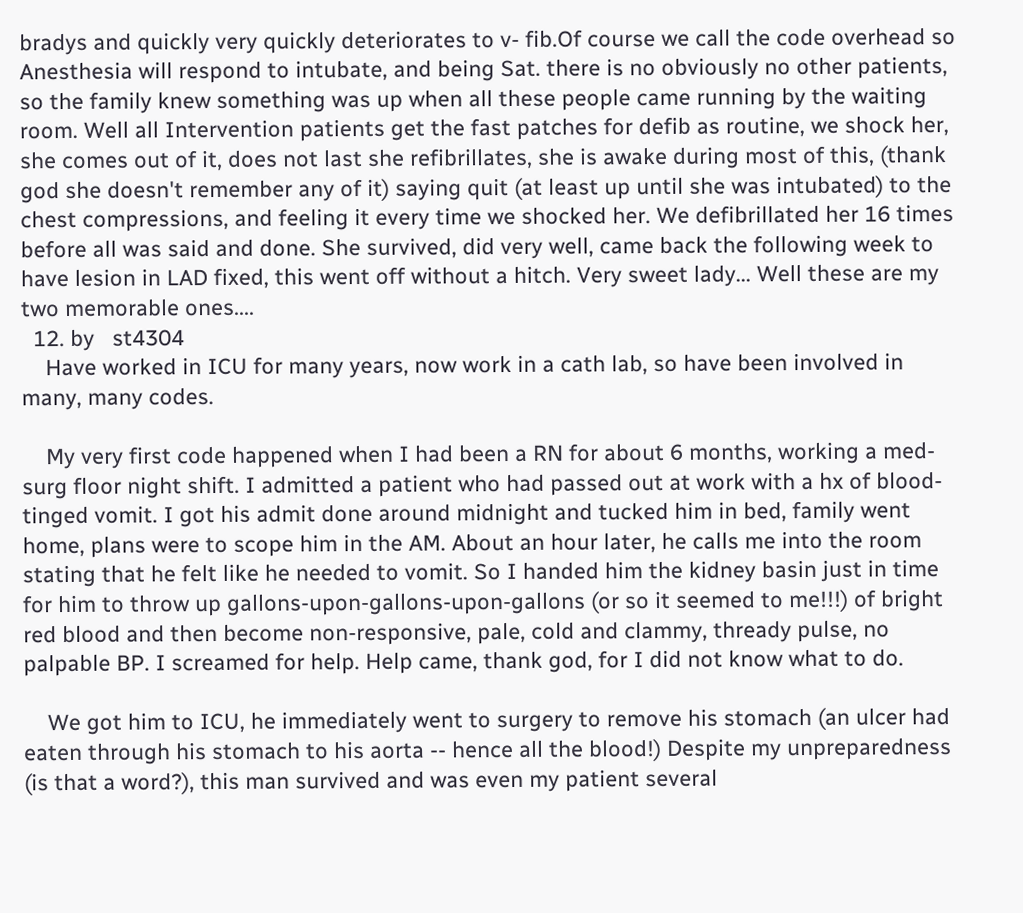bradys and quickly very quickly deteriorates to v- fib.Of course we call the code overhead so Anesthesia will respond to intubate, and being Sat. there is no obviously no other patients, so the family knew something was up when all these people came running by the waiting room. Well all Intervention patients get the fast patches for defib as routine, we shock her, she comes out of it, does not last she refibrillates, she is awake during most of this, (thank god she doesn't remember any of it) saying quit (at least up until she was intubated) to the chest compressions, and feeling it every time we shocked her. We defibrillated her 16 times before all was said and done. She survived, did very well, came back the following week to have lesion in LAD fixed, this went off without a hitch. Very sweet lady... Well these are my two memorable ones....
  12. by   st4304
    Have worked in ICU for many years, now work in a cath lab, so have been involved in many, many codes.

    My very first code happened when I had been a RN for about 6 months, working a med-surg floor night shift. I admitted a patient who had passed out at work with a hx of blood-tinged vomit. I got his admit done around midnight and tucked him in bed, family went home, plans were to scope him in the AM. About an hour later, he calls me into the room stating that he felt like he needed to vomit. So I handed him the kidney basin just in time for him to throw up gallons-upon-gallons-upon-gallons (or so it seemed to me!!!) of bright red blood and then become non-responsive, pale, cold and clammy, thready pulse, no palpable BP. I screamed for help. Help came, thank god, for I did not know what to do.

    We got him to ICU, he immediately went to surgery to remove his stomach (an ulcer had eaten through his stomach to his aorta -- hence all the blood!) Despite my unpreparedness (is that a word?), this man survived and was even my patient several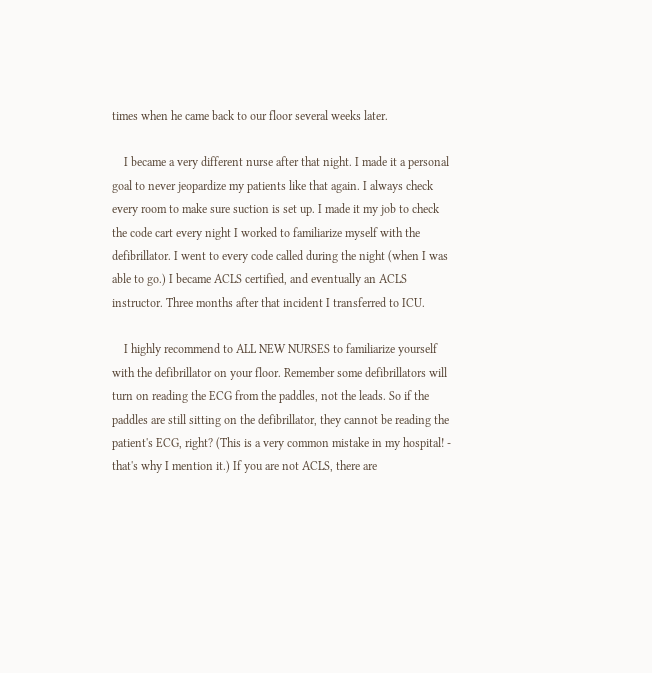times when he came back to our floor several weeks later.

    I became a very different nurse after that night. I made it a personal goal to never jeopardize my patients like that again. I always check every room to make sure suction is set up. I made it my job to check the code cart every night I worked to familiarize myself with the defibrillator. I went to every code called during the night (when I was able to go.) I became ACLS certified, and eventually an ACLS instructor. Three months after that incident I transferred to ICU.

    I highly recommend to ALL NEW NURSES to familiarize yourself with the defibrillator on your floor. Remember some defibrillators will turn on reading the ECG from the paddles, not the leads. So if the paddles are still sitting on the defibrillator, they cannot be reading the patient's ECG, right? (This is a very common mistake in my hospital! - that's why I mention it.) If you are not ACLS, there are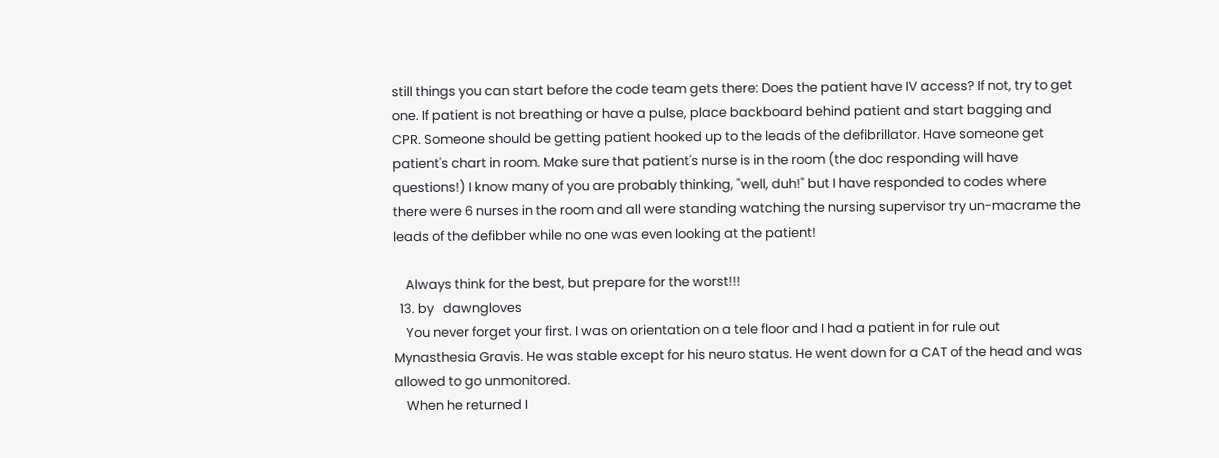still things you can start before the code team gets there: Does the patient have IV access? If not, try to get one. If patient is not breathing or have a pulse, place backboard behind patient and start bagging and CPR. Someone should be getting patient hooked up to the leads of the defibrillator. Have someone get patient's chart in room. Make sure that patient's nurse is in the room (the doc responding will have questions!) I know many of you are probably thinking, "well, duh!" but I have responded to codes where there were 6 nurses in the room and all were standing watching the nursing supervisor try un-macrame the leads of the defibber while no one was even looking at the patient!

    Always think for the best, but prepare for the worst!!!
  13. by   dawngloves
    You never forget your first. I was on orientation on a tele floor and I had a patient in for rule out Mynasthesia Gravis. He was stable except for his neuro status. He went down for a CAT of the head and was allowed to go unmonitored.
    When he returned I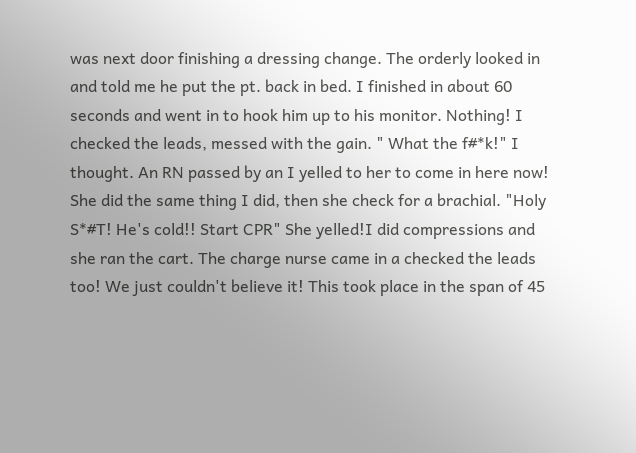was next door finishing a dressing change. The orderly looked in and told me he put the pt. back in bed. I finished in about 60 seconds and went in to hook him up to his monitor. Nothing! I checked the leads, messed with the gain. " What the f#*k!" I thought. An RN passed by an I yelled to her to come in here now! She did the same thing I did, then she check for a brachial. "Holy S*#T! He's cold!! Start CPR" She yelled!I did compressions and she ran the cart. The charge nurse came in a checked the leads too! We just couldn't believe it! This took place in the span of 45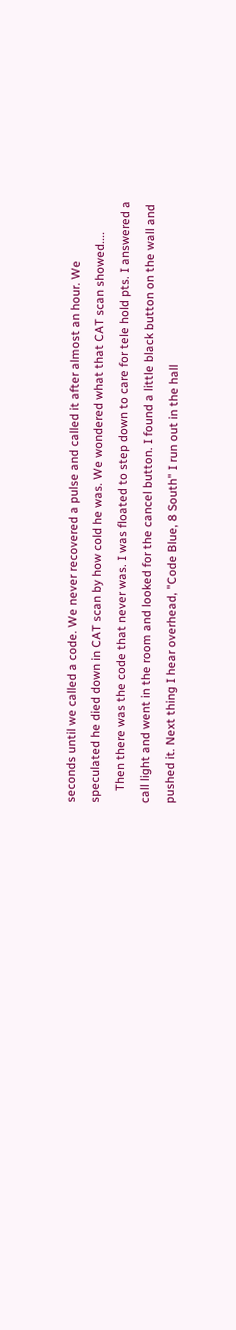seconds until we called a code. We never recovered a pulse and called it after almost an hour. We speculated he died down in CAT scan by how cold he was. We wondered what that CAT scan showed....
    Then there was the code that never was. I was floated to step down to care for tele hold pts. I answered a call light and went in the room and looked for the cancel button. I found a little black button on the wall and pushed it. Next thing I hear overhead, "Code Blue, 8 South" I run out in the hall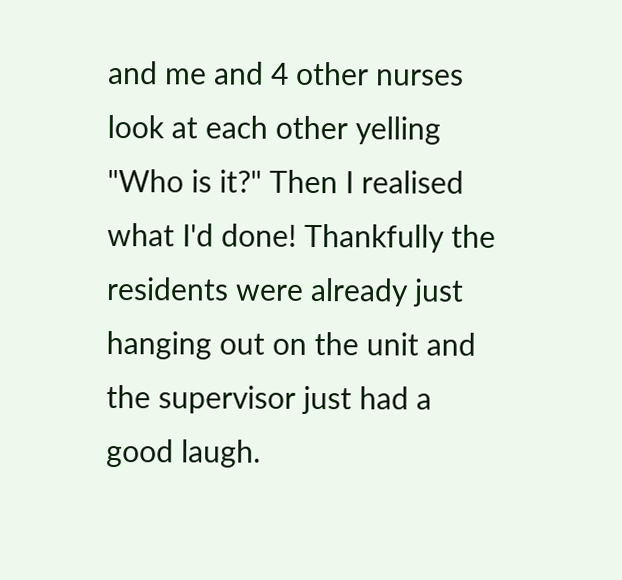and me and 4 other nurses look at each other yelling "Who is it?" Then I realised what I'd done! Thankfully the residents were already just hanging out on the unit and the supervisor just had a good laugh.